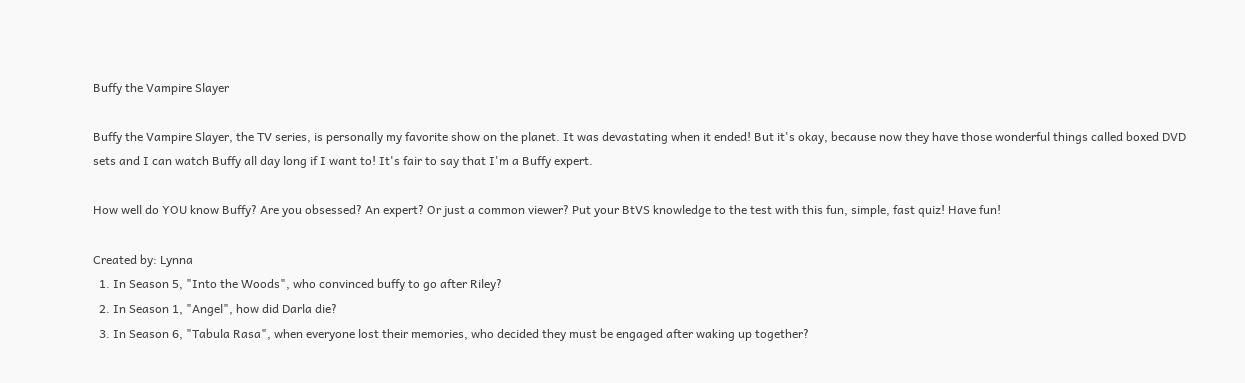Buffy the Vampire Slayer

Buffy the Vampire Slayer, the TV series, is personally my favorite show on the planet. It was devastating when it ended! But it's okay, because now they have those wonderful things called boxed DVD sets and I can watch Buffy all day long if I want to! It's fair to say that I'm a Buffy expert.

How well do YOU know Buffy? Are you obsessed? An expert? Or just a common viewer? Put your BtVS knowledge to the test with this fun, simple, fast quiz! Have fun!

Created by: Lynna
  1. In Season 5, "Into the Woods", who convinced buffy to go after Riley?
  2. In Season 1, "Angel", how did Darla die?
  3. In Season 6, "Tabula Rasa", when everyone lost their memories, who decided they must be engaged after waking up together?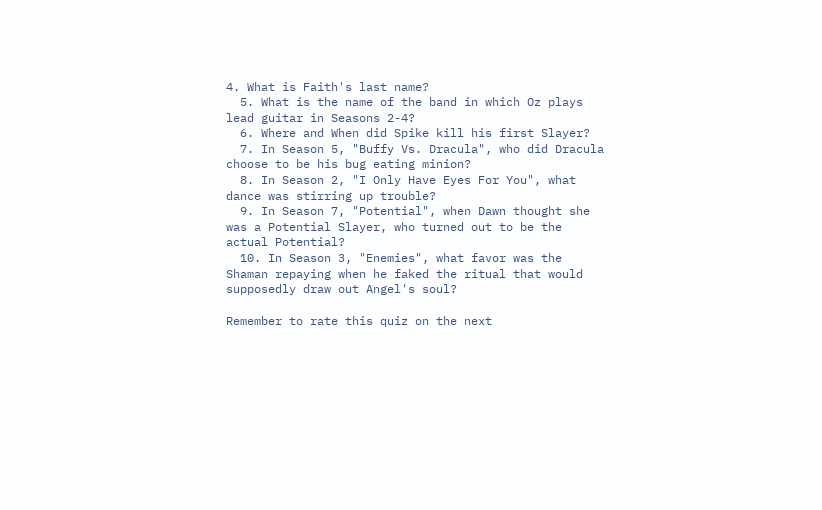4. What is Faith's last name?
  5. What is the name of the band in which Oz plays lead guitar in Seasons 2-4?
  6. Where and When did Spike kill his first Slayer?
  7. In Season 5, "Buffy Vs. Dracula", who did Dracula choose to be his bug eating minion?
  8. In Season 2, "I Only Have Eyes For You", what dance was stirring up trouble?
  9. In Season 7, "Potential", when Dawn thought she was a Potential Slayer, who turned out to be the actual Potential?
  10. In Season 3, "Enemies", what favor was the Shaman repaying when he faked the ritual that would supposedly draw out Angel's soul?

Remember to rate this quiz on the next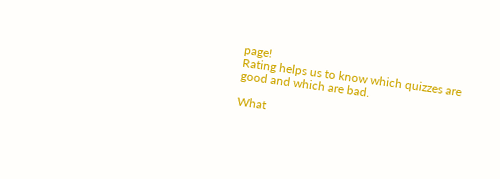page!
Rating helps us to know which quizzes are good and which are bad.

What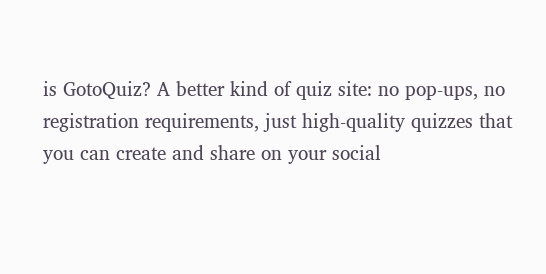is GotoQuiz? A better kind of quiz site: no pop-ups, no registration requirements, just high-quality quizzes that you can create and share on your social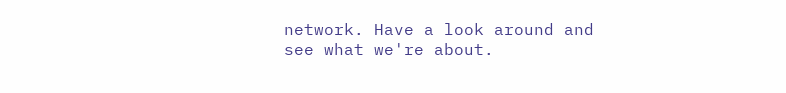network. Have a look around and see what we're about.